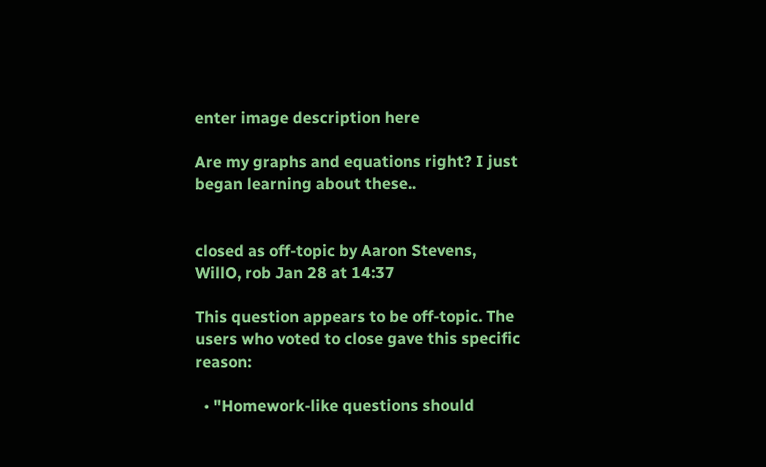enter image description here

Are my graphs and equations right? I just began learning about these..


closed as off-topic by Aaron Stevens, WillO, rob Jan 28 at 14:37

This question appears to be off-topic. The users who voted to close gave this specific reason:

  • "Homework-like questions should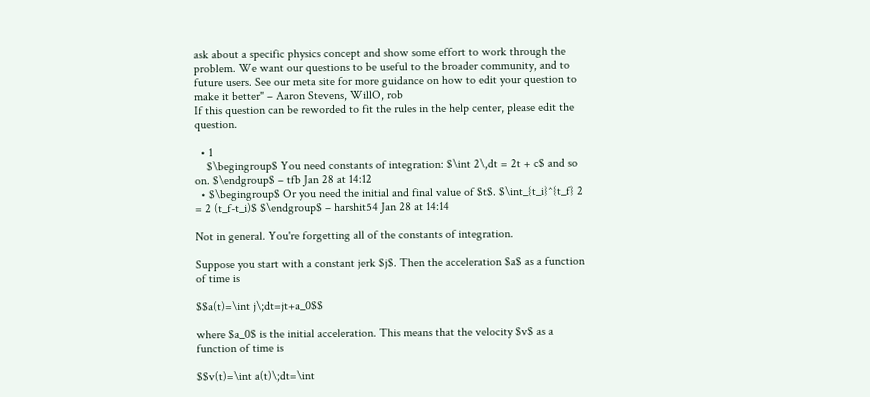ask about a specific physics concept and show some effort to work through the problem. We want our questions to be useful to the broader community, and to future users. See our meta site for more guidance on how to edit your question to make it better" – Aaron Stevens, WillO, rob
If this question can be reworded to fit the rules in the help center, please edit the question.

  • 1
    $\begingroup$ You need constants of integration: $\int 2\,dt = 2t + c$ and so on. $\endgroup$ – tfb Jan 28 at 14:12
  • $\begingroup$ Or you need the initial and final value of $t$. $\int_{t_i}^{t_f} 2 = 2 (t_f-t_i)$ $\endgroup$ – harshit54 Jan 28 at 14:14

Not in general. You're forgetting all of the constants of integration.

Suppose you start with a constant jerk $j$. Then the acceleration $a$ as a function of time is

$$a(t)=\int j\;dt=jt+a_0$$

where $a_0$ is the initial acceleration. This means that the velocity $v$ as a function of time is

$$v(t)=\int a(t)\;dt=\int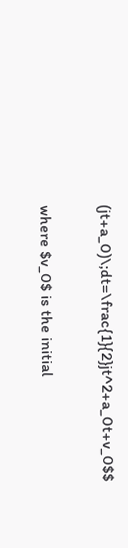(jt+a_0)\;dt=\frac{1}{2}jt^2+a_0t+v_0$$

where $v_0$ is the initial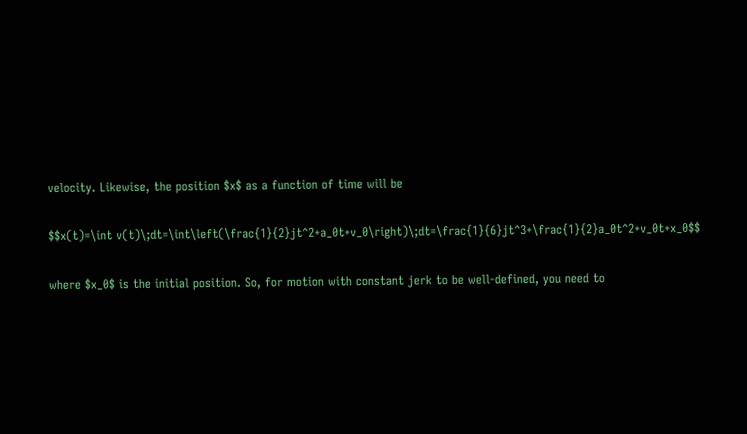velocity. Likewise, the position $x$ as a function of time will be

$$x(t)=\int v(t)\;dt=\int\left(\frac{1}{2}jt^2+a_0t+v_0\right)\;dt=\frac{1}{6}jt^3+\frac{1}{2}a_0t^2+v_0t+x_0$$

where $x_0$ is the initial position. So, for motion with constant jerk to be well-defined, you need to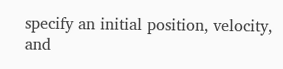specify an initial position, velocity, and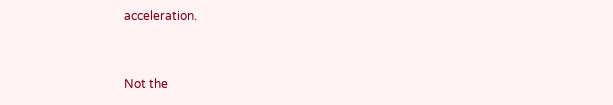acceleration.


Not the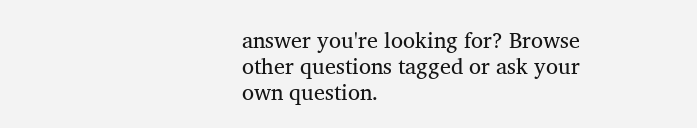answer you're looking for? Browse other questions tagged or ask your own question.